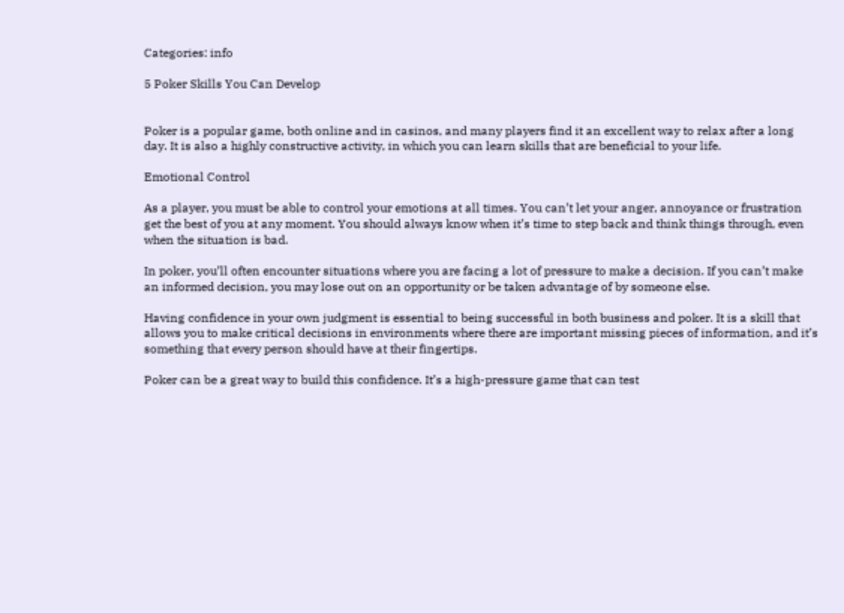Categories: info

5 Poker Skills You Can Develop


Poker is a popular game, both online and in casinos, and many players find it an excellent way to relax after a long day. It is also a highly constructive activity, in which you can learn skills that are beneficial to your life.

Emotional Control

As a player, you must be able to control your emotions at all times. You can’t let your anger, annoyance or frustration get the best of you at any moment. You should always know when it’s time to step back and think things through, even when the situation is bad.

In poker, you’ll often encounter situations where you are facing a lot of pressure to make a decision. If you can’t make an informed decision, you may lose out on an opportunity or be taken advantage of by someone else.

Having confidence in your own judgment is essential to being successful in both business and poker. It is a skill that allows you to make critical decisions in environments where there are important missing pieces of information, and it’s something that every person should have at their fingertips.

Poker can be a great way to build this confidence. It’s a high-pressure game that can test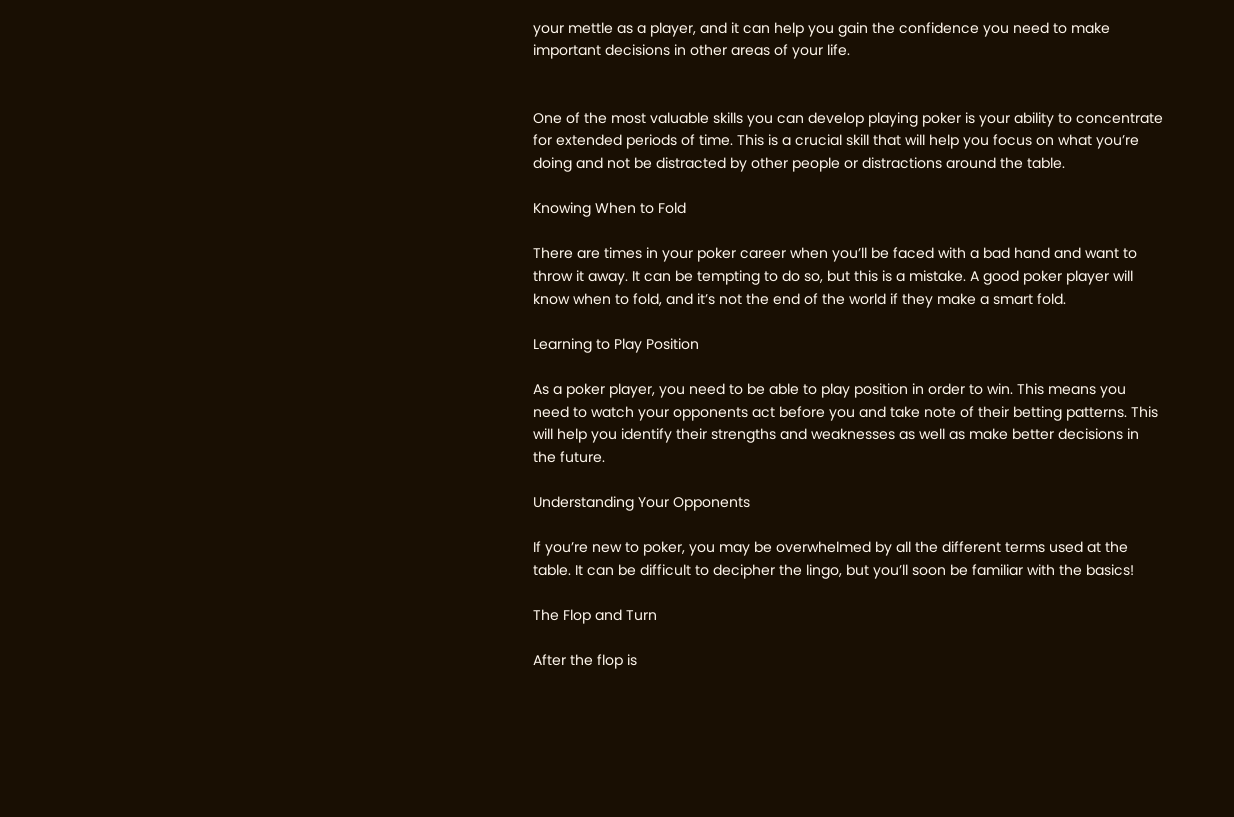your mettle as a player, and it can help you gain the confidence you need to make important decisions in other areas of your life.


One of the most valuable skills you can develop playing poker is your ability to concentrate for extended periods of time. This is a crucial skill that will help you focus on what you’re doing and not be distracted by other people or distractions around the table.

Knowing When to Fold

There are times in your poker career when you’ll be faced with a bad hand and want to throw it away. It can be tempting to do so, but this is a mistake. A good poker player will know when to fold, and it’s not the end of the world if they make a smart fold.

Learning to Play Position

As a poker player, you need to be able to play position in order to win. This means you need to watch your opponents act before you and take note of their betting patterns. This will help you identify their strengths and weaknesses as well as make better decisions in the future.

Understanding Your Opponents

If you’re new to poker, you may be overwhelmed by all the different terms used at the table. It can be difficult to decipher the lingo, but you’ll soon be familiar with the basics!

The Flop and Turn

After the flop is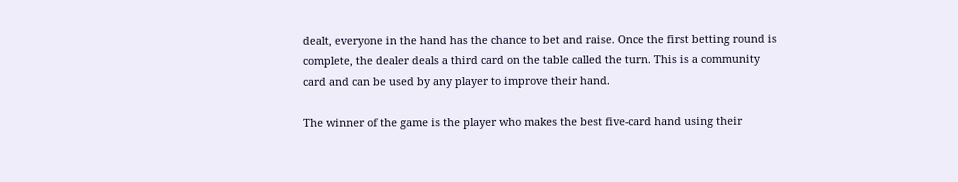dealt, everyone in the hand has the chance to bet and raise. Once the first betting round is complete, the dealer deals a third card on the table called the turn. This is a community card and can be used by any player to improve their hand.

The winner of the game is the player who makes the best five-card hand using their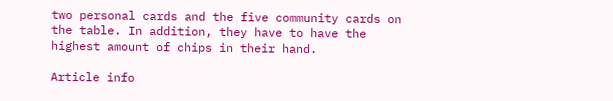two personal cards and the five community cards on the table. In addition, they have to have the highest amount of chips in their hand.

Article info